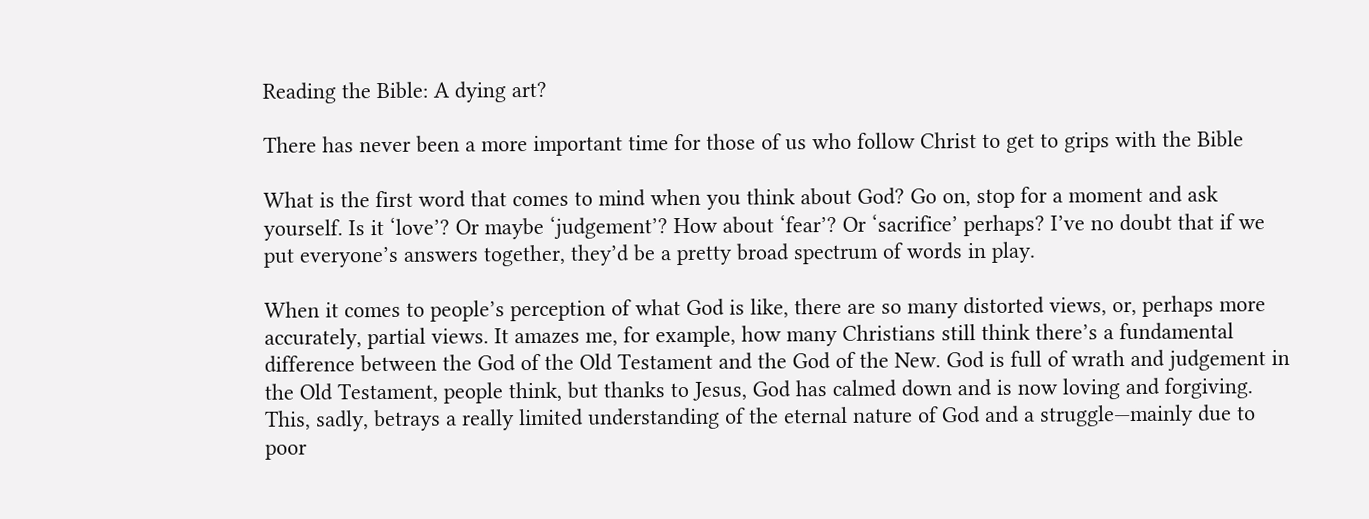Reading the Bible: A dying art?

There has never been a more important time for those of us who follow Christ to get to grips with the Bible

What is the first word that comes to mind when you think about God? Go on, stop for a moment and ask yourself. Is it ‘love’? Or maybe ‘judgement’? How about ‘fear’? Or ‘sacrifice’ perhaps? I’ve no doubt that if we put everyone’s answers together, they’d be a pretty broad spectrum of words in play.

When it comes to people’s perception of what God is like, there are so many distorted views, or, perhaps more accurately, partial views. It amazes me, for example, how many Christians still think there’s a fundamental difference between the God of the Old Testament and the God of the New. God is full of wrath and judgement in the Old Testament, people think, but thanks to Jesus, God has calmed down and is now loving and forgiving. This, sadly, betrays a really limited understanding of the eternal nature of God and a struggle—mainly due to poor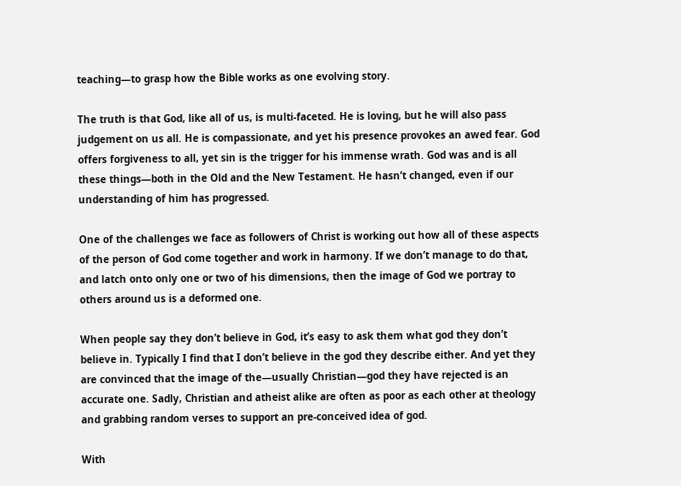teaching—to grasp how the Bible works as one evolving story.

The truth is that God, like all of us, is multi-faceted. He is loving, but he will also pass judgement on us all. He is compassionate, and yet his presence provokes an awed fear. God offers forgiveness to all, yet sin is the trigger for his immense wrath. God was and is all these things—both in the Old and the New Testament. He hasn’t changed, even if our understanding of him has progressed.

One of the challenges we face as followers of Christ is working out how all of these aspects of the person of God come together and work in harmony. If we don’t manage to do that, and latch onto only one or two of his dimensions, then the image of God we portray to others around us is a deformed one.

When people say they don’t believe in God, it’s easy to ask them what god they don’t believe in. Typically I find that I don’t believe in the god they describe either. And yet they are convinced that the image of the—usually Christian—god they have rejected is an accurate one. Sadly, Christian and atheist alike are often as poor as each other at theology and grabbing random verses to support an pre-conceived idea of god.

With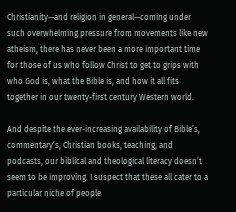Christianity—and religion in general—coming under such overwhelming pressure from movements like new atheism, there has never been a more important time for those of us who follow Christ to get to grips with who God is, what the Bible is, and how it all fits together in our twenty-first century Western world.

And despite the ever-increasing availability of Bible’s, commentary’s, Christian books, teaching, and podcasts, our biblical and theological literacy doesn’t seem to be improving. I suspect that these all cater to a particular niche of people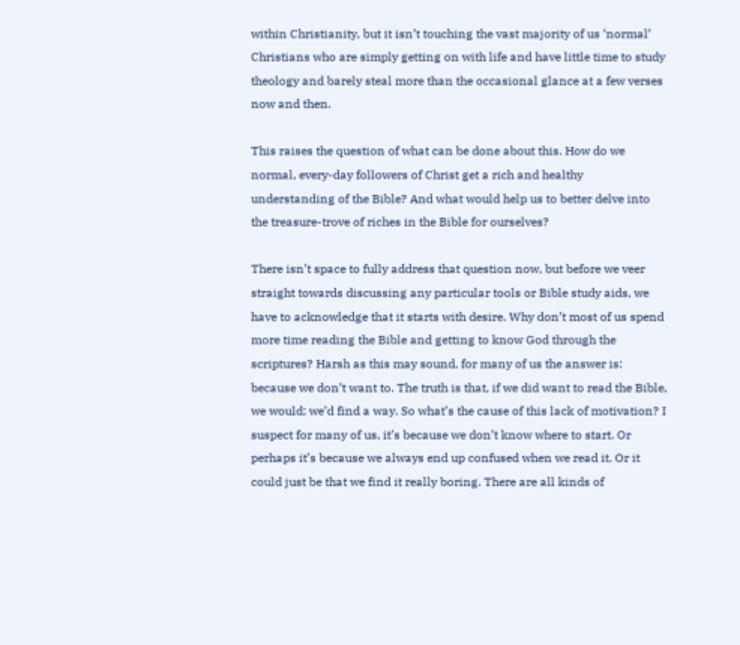within Christianity, but it isn’t touching the vast majority of us ‘normal’ Christians who are simply getting on with life and have little time to study theology and barely steal more than the occasional glance at a few verses now and then.

This raises the question of what can be done about this. How do we normal, every-day followers of Christ get a rich and healthy understanding of the Bible? And what would help us to better delve into the treasure-trove of riches in the Bible for ourselves?

There isn’t space to fully address that question now, but before we veer straight towards discussing any particular tools or Bible study aids, we have to acknowledge that it starts with desire. Why don’t most of us spend more time reading the Bible and getting to know God through the scriptures? Harsh as this may sound, for many of us the answer is: because we don’t want to. The truth is that, if we did want to read the Bible, we would; we’d find a way. So what’s the cause of this lack of motivation? I suspect for many of us, it’s because we don’t know where to start. Or perhaps it’s because we always end up confused when we read it. Or it could just be that we find it really boring. There are all kinds of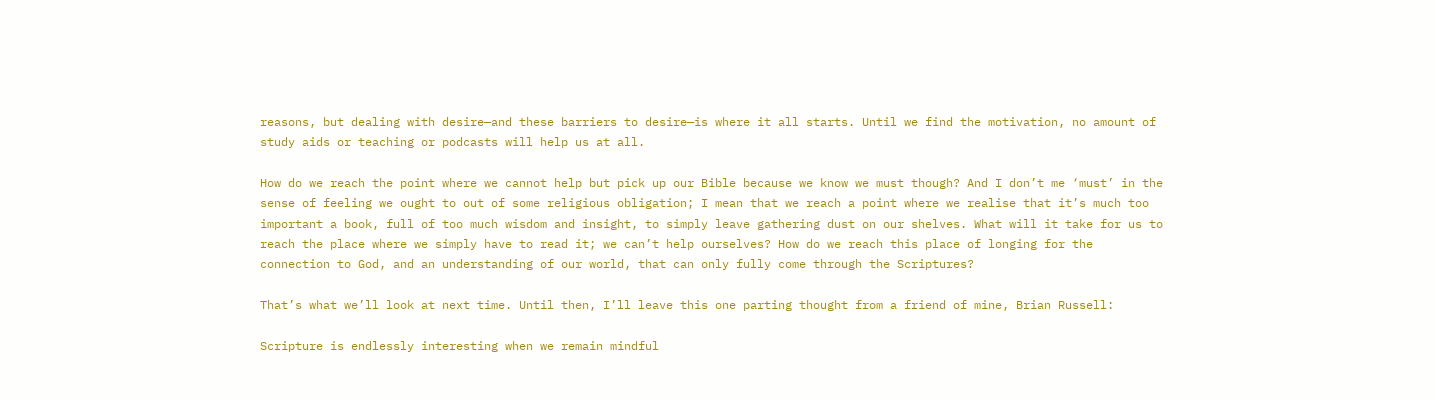reasons, but dealing with desire—and these barriers to desire—is where it all starts. Until we find the motivation, no amount of study aids or teaching or podcasts will help us at all.

How do we reach the point where we cannot help but pick up our Bible because we know we must though? And I don’t me ‘must’ in the sense of feeling we ought to out of some religious obligation; I mean that we reach a point where we realise that it’s much too important a book, full of too much wisdom and insight, to simply leave gathering dust on our shelves. What will it take for us to reach the place where we simply have to read it; we can’t help ourselves? How do we reach this place of longing for the connection to God, and an understanding of our world, that can only fully come through the Scriptures?

That’s what we’ll look at next time. Until then, I’ll leave this one parting thought from a friend of mine, Brian Russell:

Scripture is endlessly interesting when we remain mindful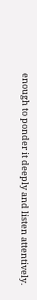enough to ponder it deeply and listen attentively.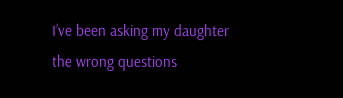I’ve been asking my daughter the wrong questions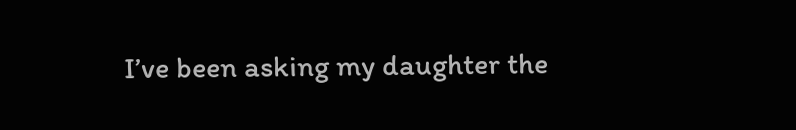I’ve been asking my daughter the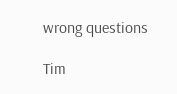wrong questions

Tim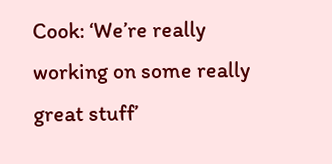Cook: ‘We’re really working on some really great stuff’